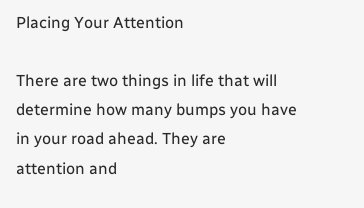Placing Your Attention

There are two things in life that will determine how many bumps you have in your road ahead. They are attention and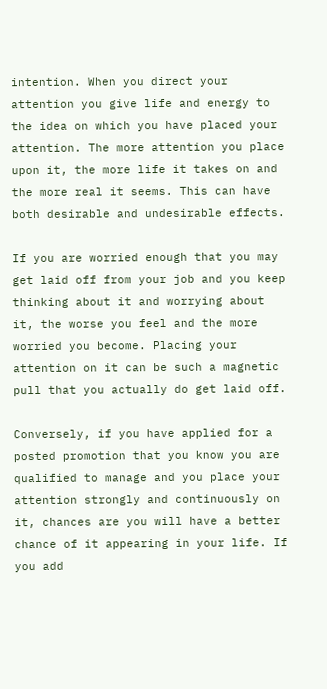intention. When you direct your attention you give life and energy to the idea on which you have placed your attention. The more attention you place upon it, the more life it takes on and the more real it seems. This can have both desirable and undesirable effects.

If you are worried enough that you may get laid off from your job and you keep thinking about it and worrying about it, the worse you feel and the more worried you become. Placing your attention on it can be such a magnetic pull that you actually do get laid off.

Conversely, if you have applied for a posted promotion that you know you are qualified to manage and you place your attention strongly and continuously on it, chances are you will have a better chance of it appearing in your life. If you add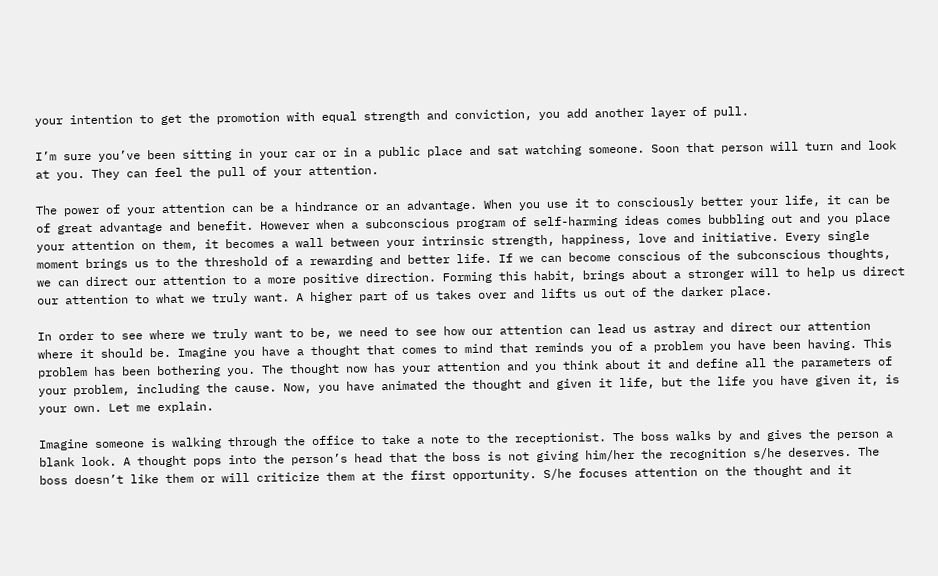your intention to get the promotion with equal strength and conviction, you add another layer of pull.

I’m sure you’ve been sitting in your car or in a public place and sat watching someone. Soon that person will turn and look at you. They can feel the pull of your attention.

The power of your attention can be a hindrance or an advantage. When you use it to consciously better your life, it can be of great advantage and benefit. However when a subconscious program of self-harming ideas comes bubbling out and you place your attention on them, it becomes a wall between your intrinsic strength, happiness, love and initiative. Every single moment brings us to the threshold of a rewarding and better life. If we can become conscious of the subconscious thoughts, we can direct our attention to a more positive direction. Forming this habit, brings about a stronger will to help us direct our attention to what we truly want. A higher part of us takes over and lifts us out of the darker place.

In order to see where we truly want to be, we need to see how our attention can lead us astray and direct our attention where it should be. Imagine you have a thought that comes to mind that reminds you of a problem you have been having. This problem has been bothering you. The thought now has your attention and you think about it and define all the parameters of your problem, including the cause. Now, you have animated the thought and given it life, but the life you have given it, is your own. Let me explain.

Imagine someone is walking through the office to take a note to the receptionist. The boss walks by and gives the person a blank look. A thought pops into the person’s head that the boss is not giving him/her the recognition s/he deserves. The boss doesn’t like them or will criticize them at the first opportunity. S/he focuses attention on the thought and it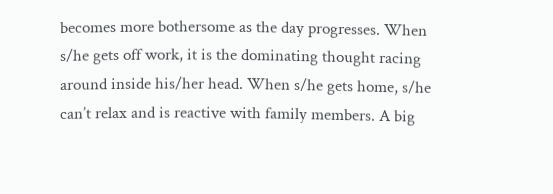becomes more bothersome as the day progresses. When s/he gets off work, it is the dominating thought racing around inside his/her head. When s/he gets home, s/he can’t relax and is reactive with family members. A big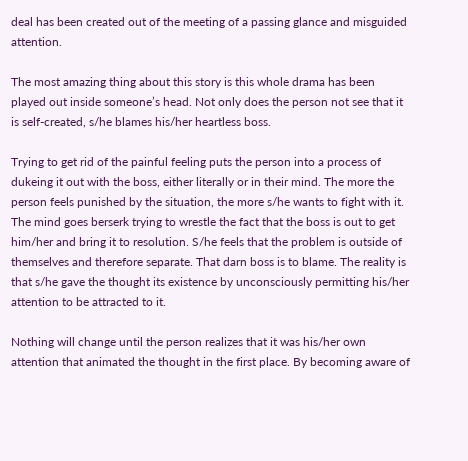deal has been created out of the meeting of a passing glance and misguided attention.

The most amazing thing about this story is this whole drama has been played out inside someone’s head. Not only does the person not see that it is self-created, s/he blames his/her heartless boss.

Trying to get rid of the painful feeling puts the person into a process of dukeing it out with the boss, either literally or in their mind. The more the person feels punished by the situation, the more s/he wants to fight with it. The mind goes berserk trying to wrestle the fact that the boss is out to get him/her and bring it to resolution. S/he feels that the problem is outside of themselves and therefore separate. That darn boss is to blame. The reality is that s/he gave the thought its existence by unconsciously permitting his/her attention to be attracted to it.

Nothing will change until the person realizes that it was his/her own attention that animated the thought in the first place. By becoming aware of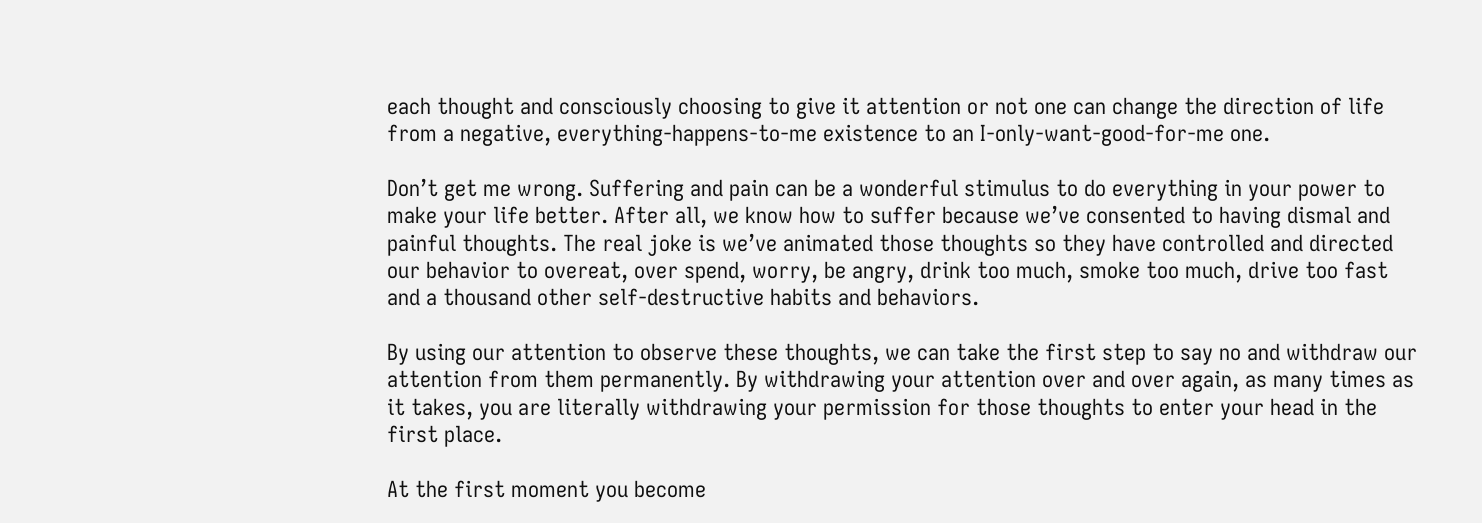each thought and consciously choosing to give it attention or not one can change the direction of life from a negative, everything-happens-to-me existence to an I-only-want-good-for-me one.

Don’t get me wrong. Suffering and pain can be a wonderful stimulus to do everything in your power to make your life better. After all, we know how to suffer because we’ve consented to having dismal and painful thoughts. The real joke is we’ve animated those thoughts so they have controlled and directed our behavior to overeat, over spend, worry, be angry, drink too much, smoke too much, drive too fast and a thousand other self-destructive habits and behaviors.

By using our attention to observe these thoughts, we can take the first step to say no and withdraw our attention from them permanently. By withdrawing your attention over and over again, as many times as it takes, you are literally withdrawing your permission for those thoughts to enter your head in the first place.

At the first moment you become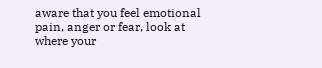aware that you feel emotional pain, anger or fear, look at where your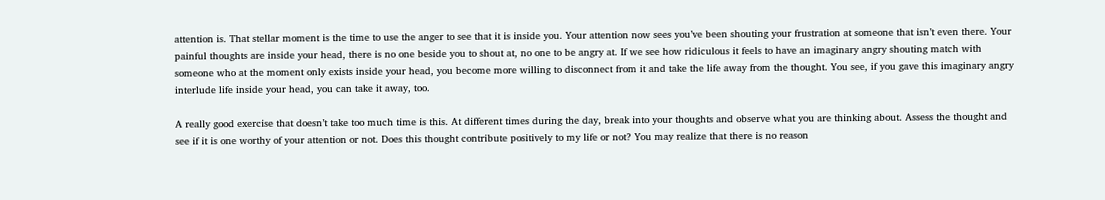attention is. That stellar moment is the time to use the anger to see that it is inside you. Your attention now sees you’ve been shouting your frustration at someone that isn’t even there. Your painful thoughts are inside your head, there is no one beside you to shout at, no one to be angry at. If we see how ridiculous it feels to have an imaginary angry shouting match with someone who at the moment only exists inside your head, you become more willing to disconnect from it and take the life away from the thought. You see, if you gave this imaginary angry interlude life inside your head, you can take it away, too.

A really good exercise that doesn’t take too much time is this. At different times during the day, break into your thoughts and observe what you are thinking about. Assess the thought and see if it is one worthy of your attention or not. Does this thought contribute positively to my life or not? You may realize that there is no reason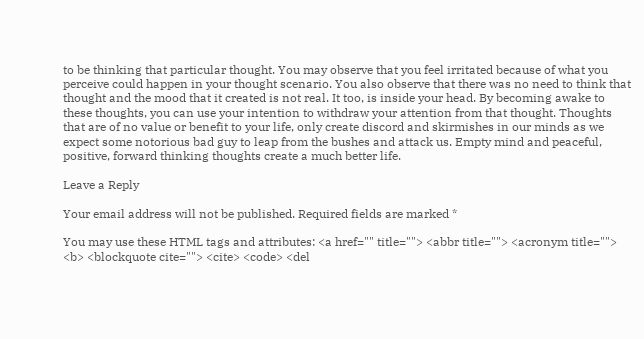to be thinking that particular thought. You may observe that you feel irritated because of what you perceive could happen in your thought scenario. You also observe that there was no need to think that thought and the mood that it created is not real. It too, is inside your head. By becoming awake to these thoughts, you can use your intention to withdraw your attention from that thought. Thoughts that are of no value or benefit to your life, only create discord and skirmishes in our minds as we expect some notorious bad guy to leap from the bushes and attack us. Empty mind and peaceful, positive, forward thinking thoughts create a much better life.

Leave a Reply

Your email address will not be published. Required fields are marked *

You may use these HTML tags and attributes: <a href="" title=""> <abbr title=""> <acronym title=""> <b> <blockquote cite=""> <cite> <code> <del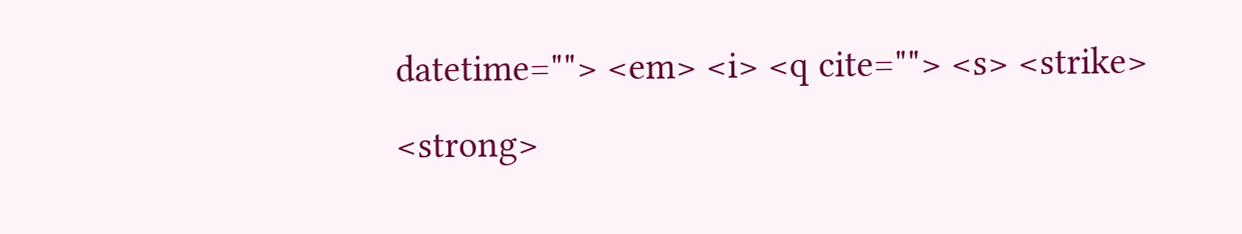datetime=""> <em> <i> <q cite=""> <s> <strike> <strong>